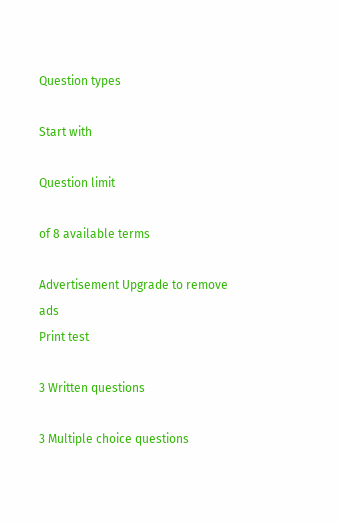Question types

Start with

Question limit

of 8 available terms

Advertisement Upgrade to remove ads
Print test

3 Written questions

3 Multiple choice questions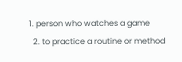1. person who watches a game
  2. to practice a routine or method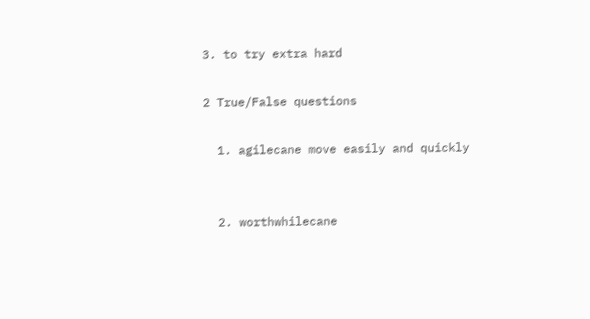3. to try extra hard

2 True/False questions

  1. agilecane move easily and quickly


  2. worthwhilecane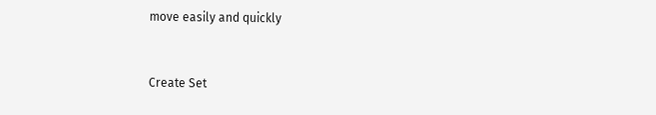move easily and quickly


Create Set